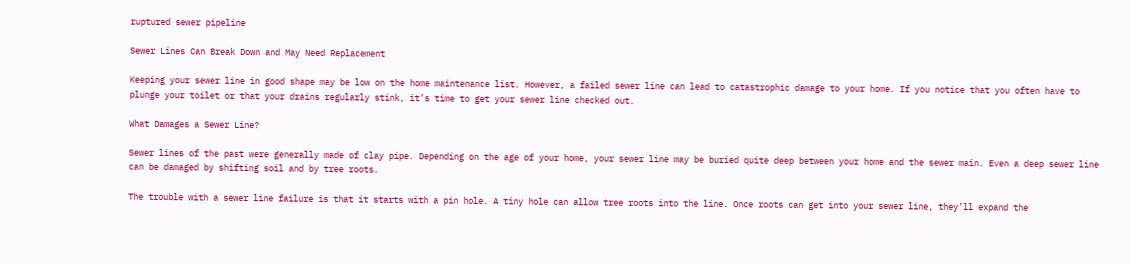ruptured sewer pipeline

Sewer Lines Can Break Down and May Need Replacement

Keeping your sewer line in good shape may be low on the home maintenance list. However, a failed sewer line can lead to catastrophic damage to your home. If you notice that you often have to plunge your toilet or that your drains regularly stink, it’s time to get your sewer line checked out.

What Damages a Sewer Line?

Sewer lines of the past were generally made of clay pipe. Depending on the age of your home, your sewer line may be buried quite deep between your home and the sewer main. Even a deep sewer line can be damaged by shifting soil and by tree roots.

The trouble with a sewer line failure is that it starts with a pin hole. A tiny hole can allow tree roots into the line. Once roots can get into your sewer line, they’ll expand the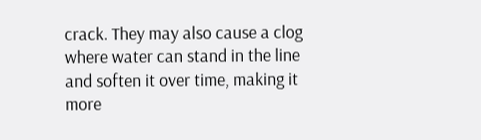crack. They may also cause a clog where water can stand in the line and soften it over time, making it more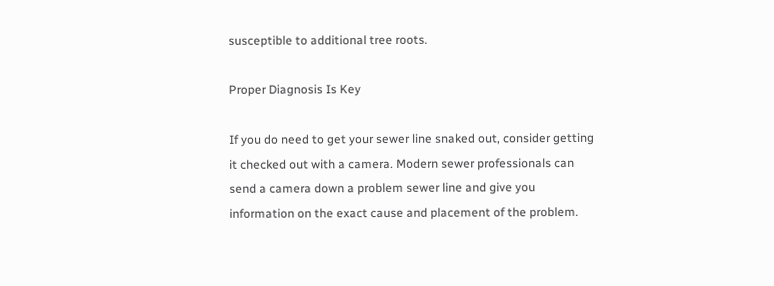susceptible to additional tree roots.

Proper Diagnosis Is Key

If you do need to get your sewer line snaked out, consider getting it checked out with a camera. Modern sewer professionals can send a camera down a problem sewer line and give you information on the exact cause and placement of the problem.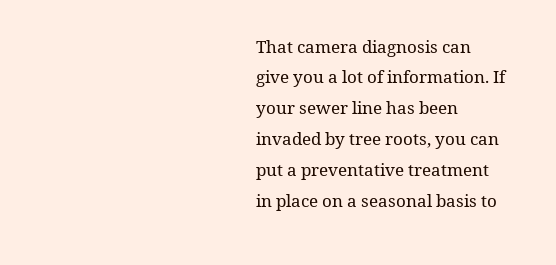That camera diagnosis can give you a lot of information. If your sewer line has been invaded by tree roots, you can put a preventative treatment in place on a seasonal basis to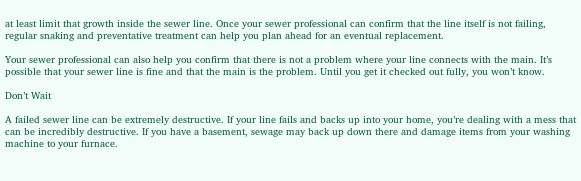at least limit that growth inside the sewer line. Once your sewer professional can confirm that the line itself is not failing, regular snaking and preventative treatment can help you plan ahead for an eventual replacement.

Your sewer professional can also help you confirm that there is not a problem where your line connects with the main. It’s possible that your sewer line is fine and that the main is the problem. Until you get it checked out fully, you won’t know.

Don’t Wait

A failed sewer line can be extremely destructive. If your line fails and backs up into your home, you’re dealing with a mess that can be incredibly destructive. If you have a basement, sewage may back up down there and damage items from your washing machine to your furnace.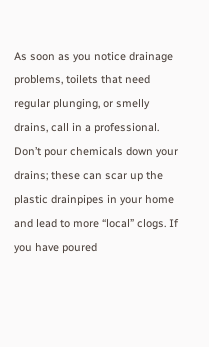As soon as you notice drainage problems, toilets that need regular plunging, or smelly drains, call in a professional. Don’t pour chemicals down your drains; these can scar up the plastic drainpipes in your home and lead to more “local” clogs. If you have poured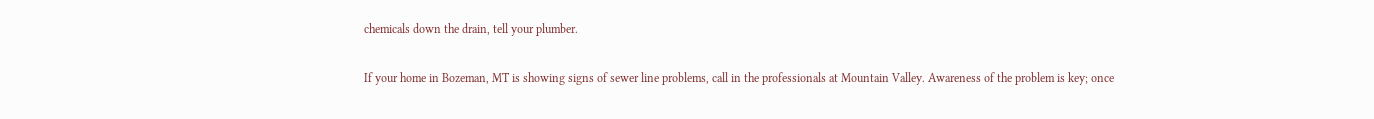chemicals down the drain, tell your plumber.

If your home in Bozeman, MT is showing signs of sewer line problems, call in the professionals at Mountain Valley. Awareness of the problem is key; once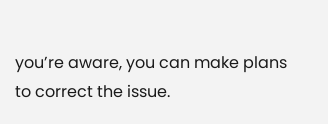you’re aware, you can make plans to correct the issue.